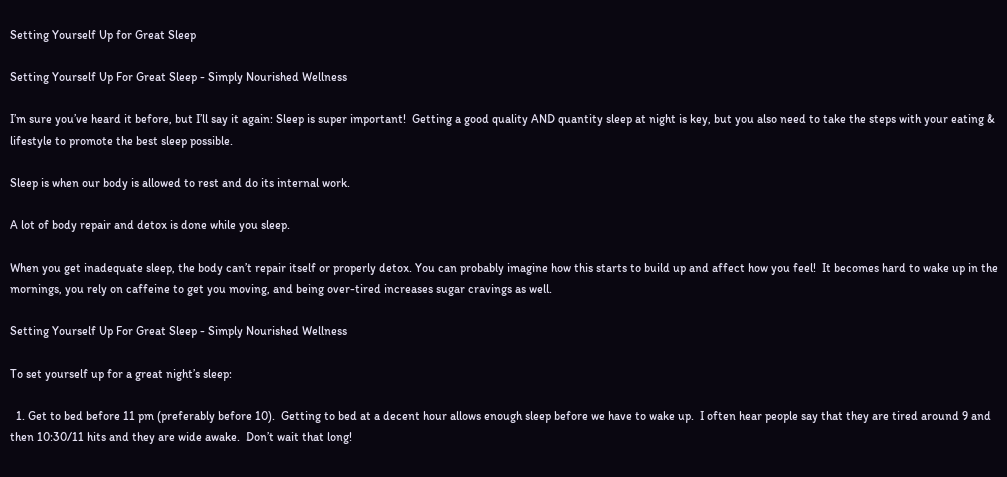Setting Yourself Up for Great Sleep

Setting Yourself Up For Great Sleep - Simply Nourished Wellness

I’m sure you’ve heard it before, but I’ll say it again: Sleep is super important!  Getting a good quality AND quantity sleep at night is key, but you also need to take the steps with your eating & lifestyle to promote the best sleep possible.

Sleep is when our body is allowed to rest and do its internal work.

A lot of body repair and detox is done while you sleep.

When you get inadequate sleep, the body can’t repair itself or properly detox. You can probably imagine how this starts to build up and affect how you feel!  It becomes hard to wake up in the mornings, you rely on caffeine to get you moving, and being over-tired increases sugar cravings as well.

Setting Yourself Up For Great Sleep - Simply Nourished Wellness

To set yourself up for a great night’s sleep:

  1. Get to bed before 11 pm (preferably before 10).  Getting to bed at a decent hour allows enough sleep before we have to wake up.  I often hear people say that they are tired around 9 and then 10:30/11 hits and they are wide awake.  Don’t wait that long!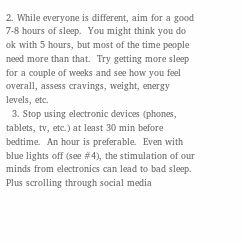2. While everyone is different, aim for a good 7-8 hours of sleep.  You might think you do ok with 5 hours, but most of the time people need more than that.  Try getting more sleep for a couple of weeks and see how you feel overall, assess cravings, weight, energy levels, etc.
  3. Stop using electronic devices (phones, tablets, tv, etc.) at least 30 min before bedtime.  An hour is preferable.  Even with blue lights off (see #4), the stimulation of our minds from electronics can lead to bad sleep.  Plus scrolling through social media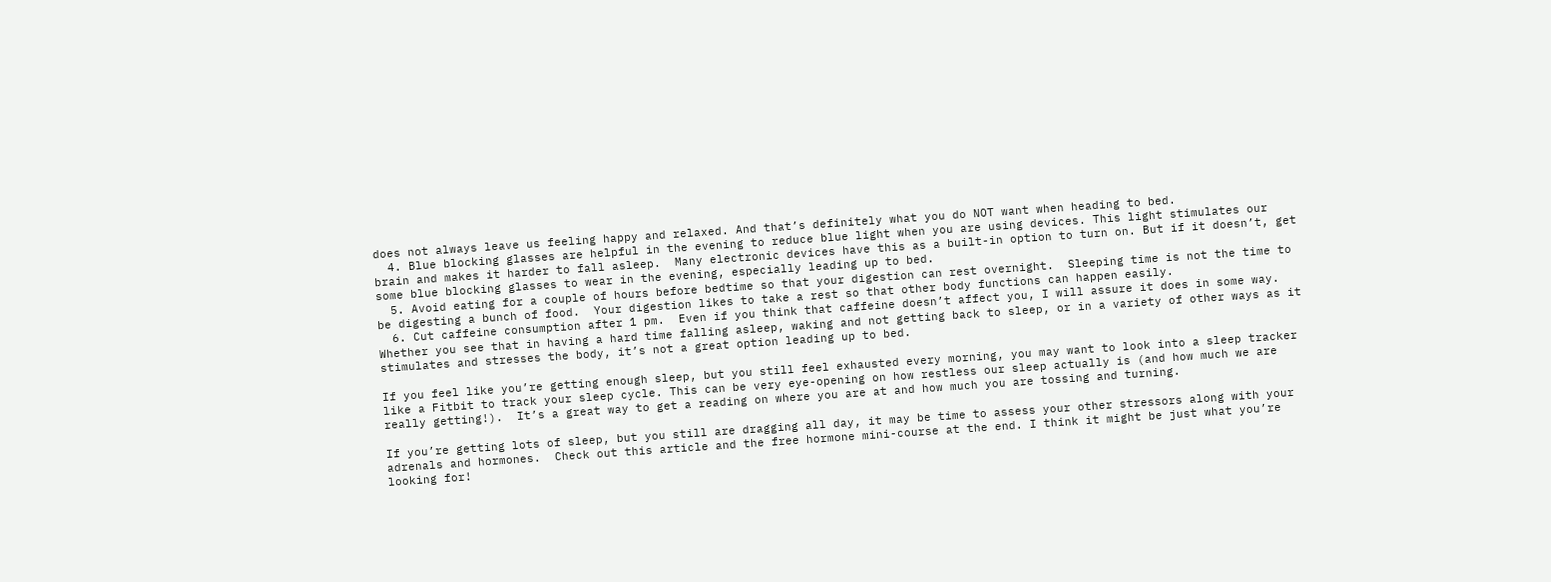does not always leave us feeling happy and relaxed. And that’s definitely what you do NOT want when heading to bed.
  4. Blue blocking glasses are helpful in the evening to reduce blue light when you are using devices. This light stimulates our brain and makes it harder to fall asleep.  Many electronic devices have this as a built-in option to turn on. But if it doesn’t, get some blue blocking glasses to wear in the evening, especially leading up to bed.
  5. Avoid eating for a couple of hours before bedtime so that your digestion can rest overnight.  Sleeping time is not the time to be digesting a bunch of food.  Your digestion likes to take a rest so that other body functions can happen easily.
  6. Cut caffeine consumption after 1 pm.  Even if you think that caffeine doesn’t affect you, I will assure it does in some way.  Whether you see that in having a hard time falling asleep, waking and not getting back to sleep, or in a variety of other ways as it stimulates and stresses the body, it’s not a great option leading up to bed.

If you feel like you’re getting enough sleep, but you still feel exhausted every morning, you may want to look into a sleep tracker like a Fitbit to track your sleep cycle. This can be very eye-opening on how restless our sleep actually is (and how much we are really getting!).  It’s a great way to get a reading on where you are at and how much you are tossing and turning.

If you’re getting lots of sleep, but you still are dragging all day, it may be time to assess your other stressors along with your adrenals and hormones.  Check out this article and the free hormone mini-course at the end. I think it might be just what you’re looking for!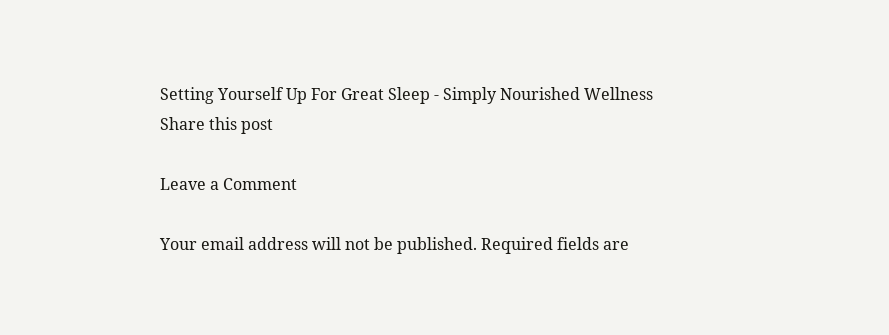Setting Yourself Up For Great Sleep - Simply Nourished Wellness
Share this post

Leave a Comment

Your email address will not be published. Required fields are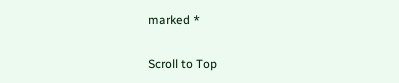marked *

Scroll to Top